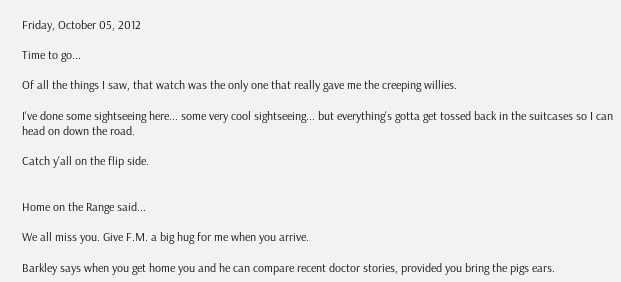Friday, October 05, 2012

Time to go...

Of all the things I saw, that watch was the only one that really gave me the creeping willies.

I've done some sightseeing here... some very cool sightseeing... but everything's gotta get tossed back in the suitcases so I can head on down the road.

Catch y'all on the flip side.


Home on the Range said...

We all miss you. Give F.M. a big hug for me when you arrive.

Barkley says when you get home you and he can compare recent doctor stories, provided you bring the pigs ears.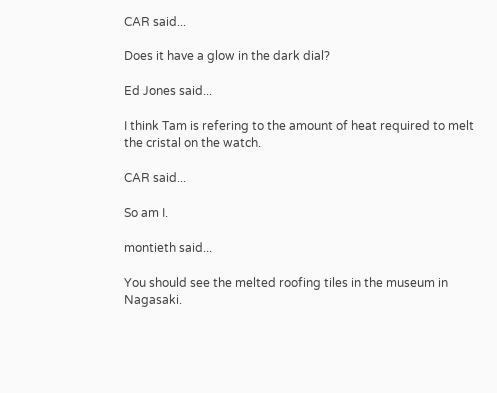CAR said...

Does it have a glow in the dark dial?

Ed Jones said...

I think Tam is refering to the amount of heat required to melt the cristal on the watch.

CAR said...

So am I.

montieth said...

You should see the melted roofing tiles in the museum in Nagasaki.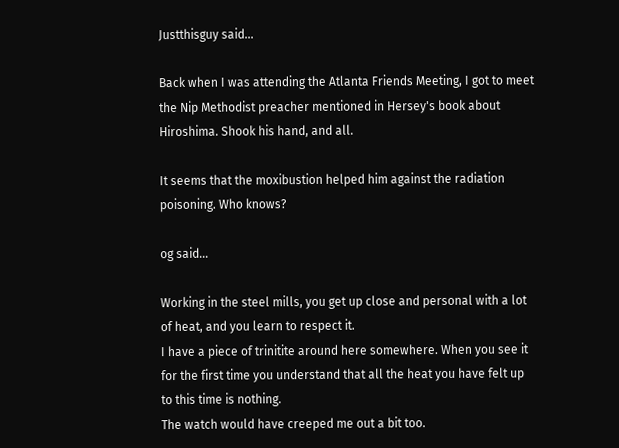Justthisguy said...

Back when I was attending the Atlanta Friends Meeting, I got to meet the Nip Methodist preacher mentioned in Hersey's book about Hiroshima. Shook his hand, and all.

It seems that the moxibustion helped him against the radiation poisoning. Who knows?

og said...

Working in the steel mills, you get up close and personal with a lot of heat, and you learn to respect it.
I have a piece of trinitite around here somewhere. When you see it for the first time you understand that all the heat you have felt up to this time is nothing.
The watch would have creeped me out a bit too.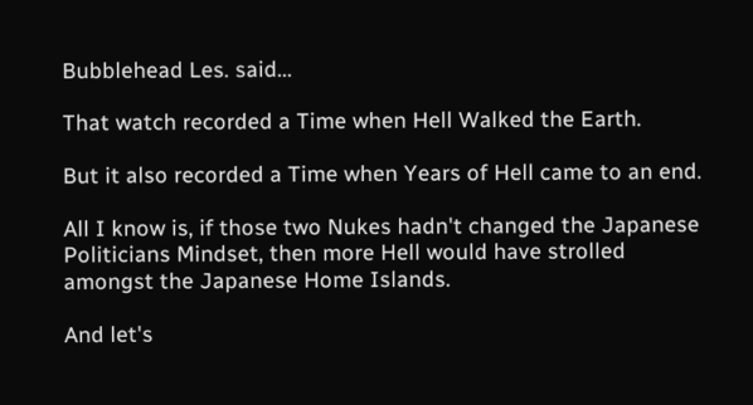Bubblehead Les. said...

That watch recorded a Time when Hell Walked the Earth.

But it also recorded a Time when Years of Hell came to an end.

All I know is, if those two Nukes hadn't changed the Japanese Politicians Mindset, then more Hell would have strolled amongst the Japanese Home Islands.

And let's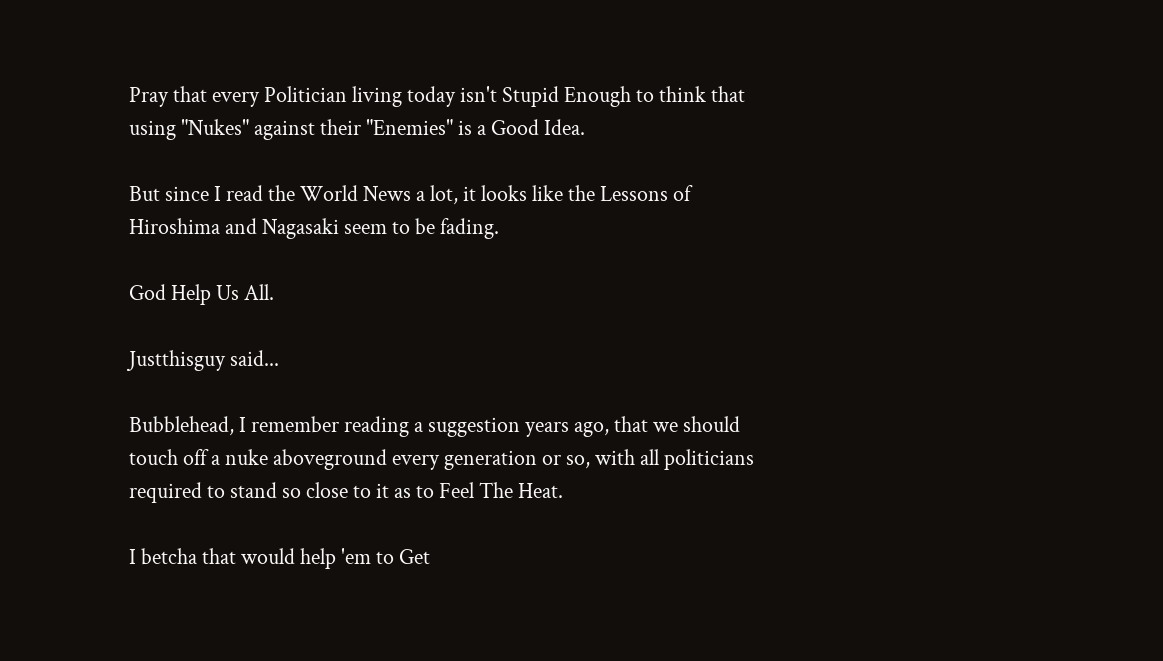Pray that every Politician living today isn't Stupid Enough to think that using "Nukes" against their "Enemies" is a Good Idea.

But since I read the World News a lot, it looks like the Lessons of Hiroshima and Nagasaki seem to be fading.

God Help Us All.

Justthisguy said...

Bubblehead, I remember reading a suggestion years ago, that we should touch off a nuke aboveground every generation or so, with all politicians required to stand so close to it as to Feel The Heat.

I betcha that would help 'em to Get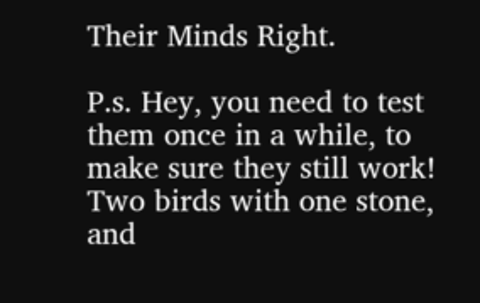Their Minds Right.

P.s. Hey, you need to test them once in a while, to make sure they still work! Two birds with one stone, and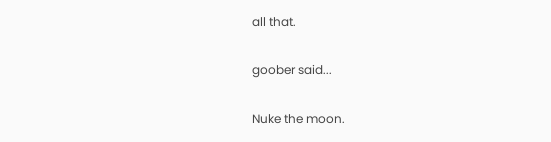all that.

goober said...

Nuke the moon.